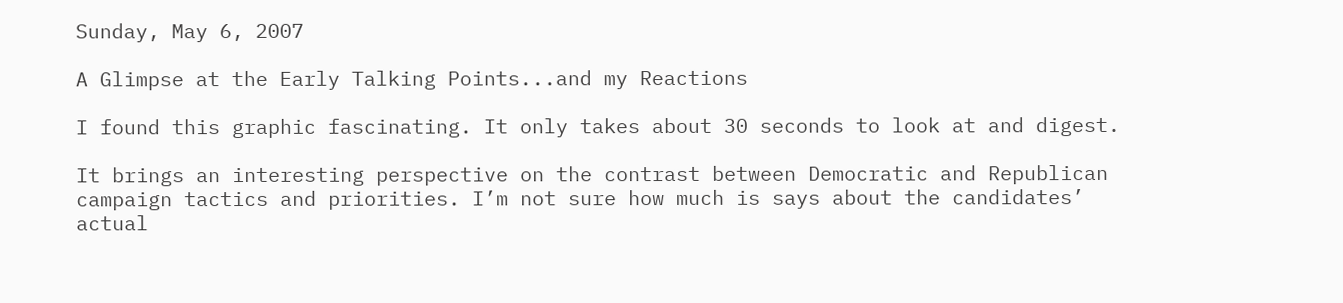Sunday, May 6, 2007

A Glimpse at the Early Talking Points...and my Reactions

I found this graphic fascinating. It only takes about 30 seconds to look at and digest.

It brings an interesting perspective on the contrast between Democratic and Republican campaign tactics and priorities. I’m not sure how much is says about the candidates’ actual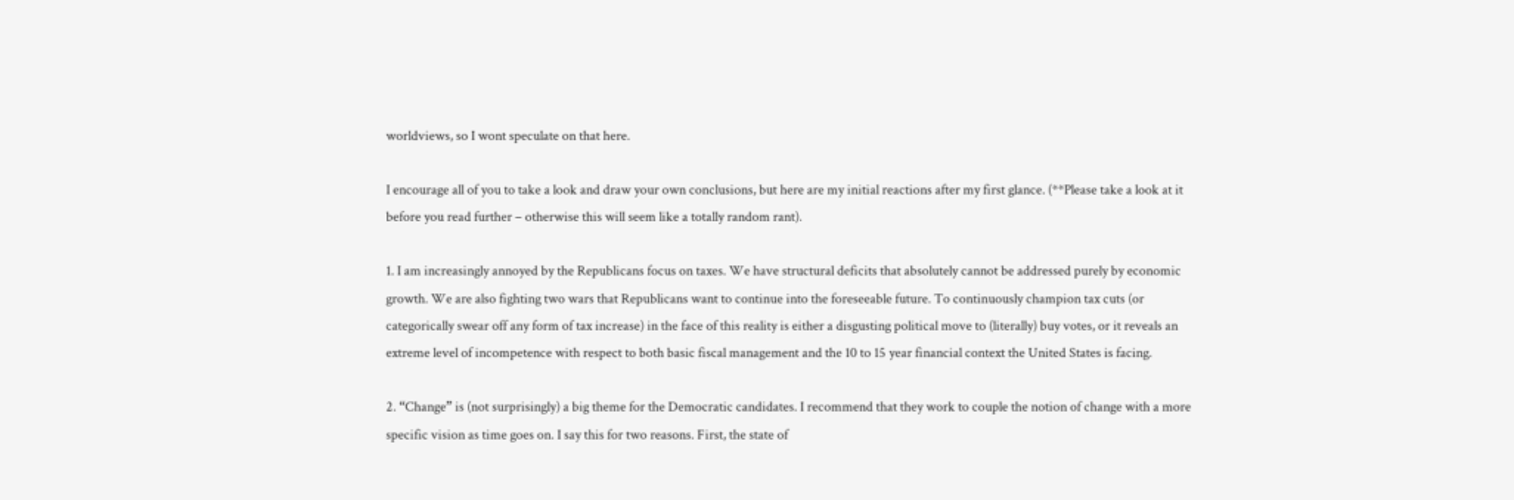worldviews, so I wont speculate on that here.

I encourage all of you to take a look and draw your own conclusions, but here are my initial reactions after my first glance. (**Please take a look at it before you read further – otherwise this will seem like a totally random rant).

1. I am increasingly annoyed by the Republicans focus on taxes. We have structural deficits that absolutely cannot be addressed purely by economic growth. We are also fighting two wars that Republicans want to continue into the foreseeable future. To continuously champion tax cuts (or categorically swear off any form of tax increase) in the face of this reality is either a disgusting political move to (literally) buy votes, or it reveals an extreme level of incompetence with respect to both basic fiscal management and the 10 to 15 year financial context the United States is facing.

2. “Change” is (not surprisingly) a big theme for the Democratic candidates. I recommend that they work to couple the notion of change with a more specific vision as time goes on. I say this for two reasons. First, the state of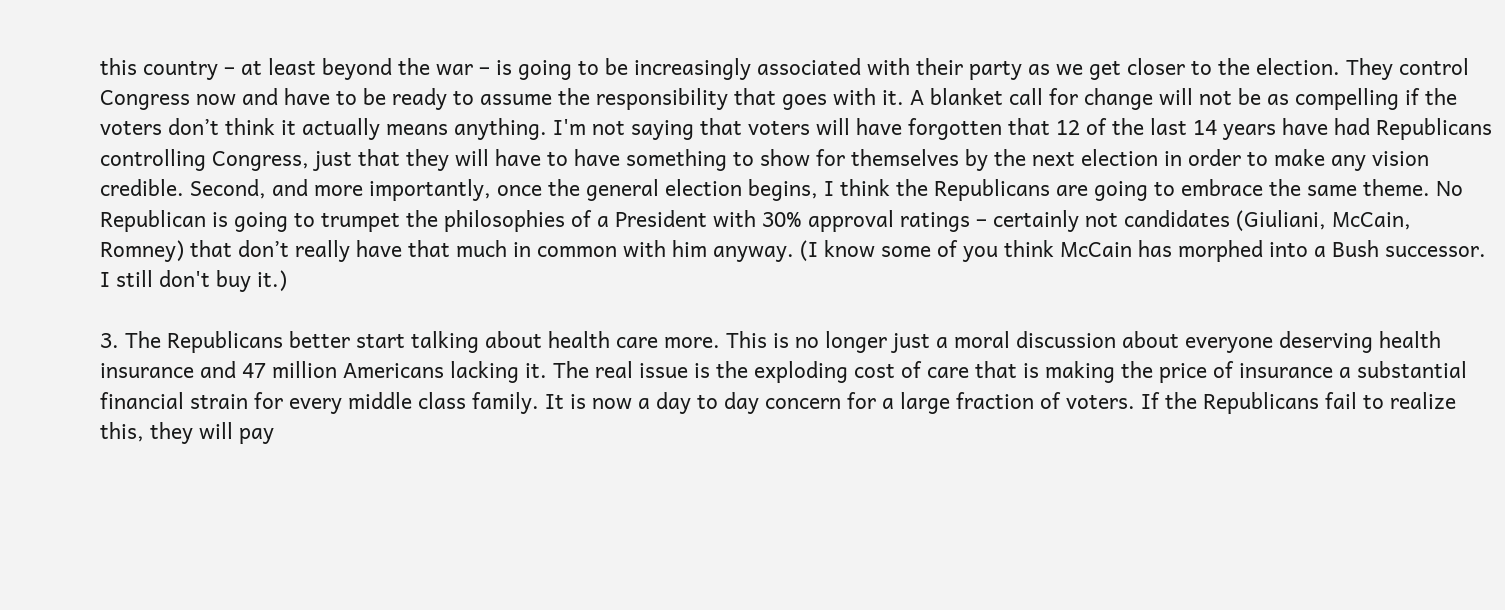this country – at least beyond the war – is going to be increasingly associated with their party as we get closer to the election. They control Congress now and have to be ready to assume the responsibility that goes with it. A blanket call for change will not be as compelling if the voters don’t think it actually means anything. I'm not saying that voters will have forgotten that 12 of the last 14 years have had Republicans controlling Congress, just that they will have to have something to show for themselves by the next election in order to make any vision credible. Second, and more importantly, once the general election begins, I think the Republicans are going to embrace the same theme. No Republican is going to trumpet the philosophies of a President with 30% approval ratings – certainly not candidates (Giuliani, McCain, Romney) that don’t really have that much in common with him anyway. (I know some of you think McCain has morphed into a Bush successor. I still don't buy it.)

3. The Republicans better start talking about health care more. This is no longer just a moral discussion about everyone deserving health insurance and 47 million Americans lacking it. The real issue is the exploding cost of care that is making the price of insurance a substantial financial strain for every middle class family. It is now a day to day concern for a large fraction of voters. If the Republicans fail to realize this, they will pay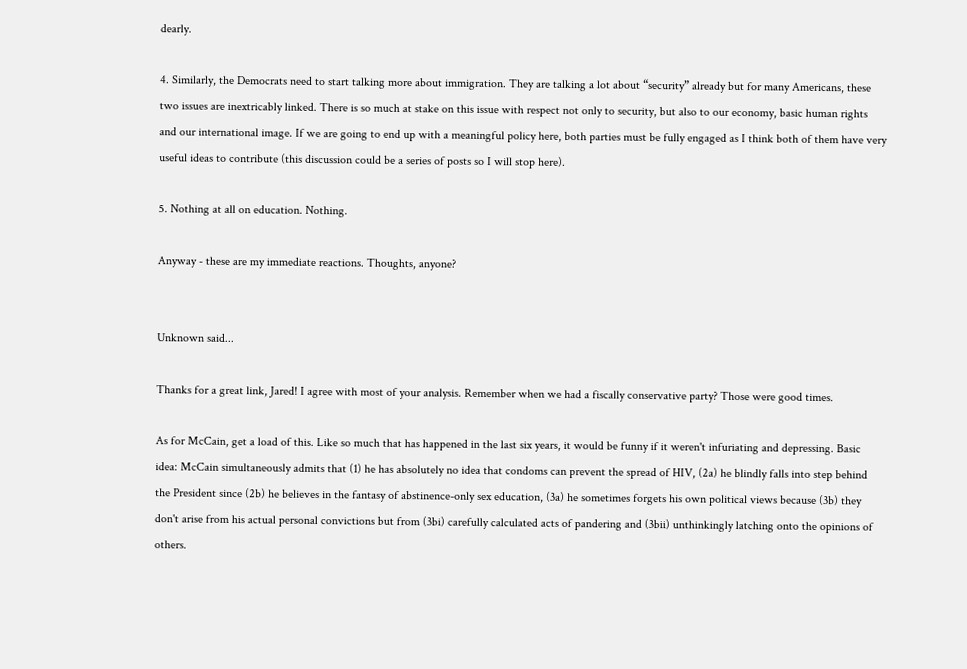dearly.

4. Similarly, the Democrats need to start talking more about immigration. They are talking a lot about “security” already but for many Americans, these two issues are inextricably linked. There is so much at stake on this issue with respect not only to security, but also to our economy, basic human rights and our international image. If we are going to end up with a meaningful policy here, both parties must be fully engaged as I think both of them have very useful ideas to contribute (this discussion could be a series of posts so I will stop here).

5. Nothing at all on education. Nothing.

Anyway - these are my immediate reactions. Thoughts, anyone?


Unknown said...

Thanks for a great link, Jared! I agree with most of your analysis. Remember when we had a fiscally conservative party? Those were good times.

As for McCain, get a load of this. Like so much that has happened in the last six years, it would be funny if it weren't infuriating and depressing. Basic idea: McCain simultaneously admits that (1) he has absolutely no idea that condoms can prevent the spread of HIV, (2a) he blindly falls into step behind the President since (2b) he believes in the fantasy of abstinence-only sex education, (3a) he sometimes forgets his own political views because (3b) they don't arise from his actual personal convictions but from (3bi) carefully calculated acts of pandering and (3bii) unthinkingly latching onto the opinions of others.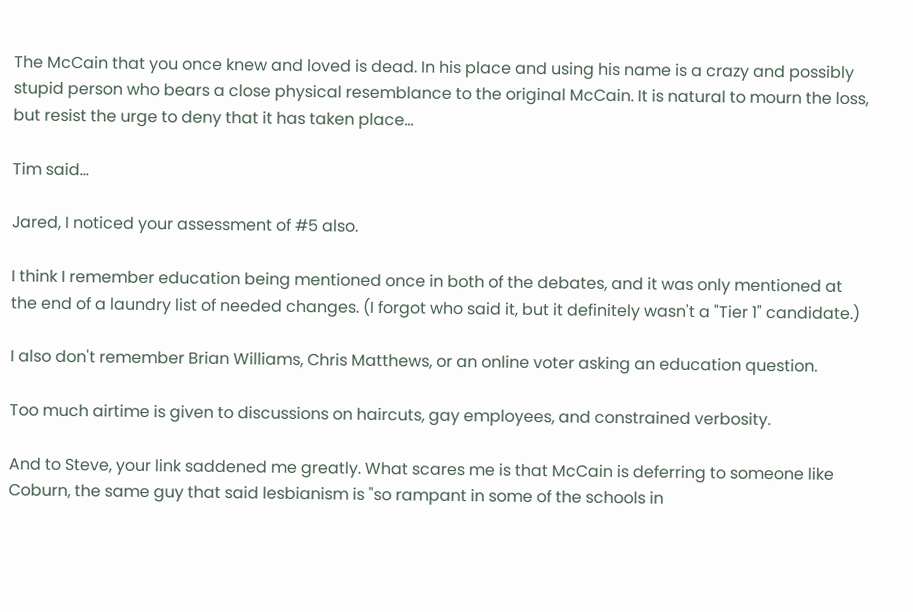The McCain that you once knew and loved is dead. In his place and using his name is a crazy and possibly stupid person who bears a close physical resemblance to the original McCain. It is natural to mourn the loss, but resist the urge to deny that it has taken place...

Tim said...

Jared, I noticed your assessment of #5 also.

I think I remember education being mentioned once in both of the debates, and it was only mentioned at the end of a laundry list of needed changes. (I forgot who said it, but it definitely wasn't a "Tier 1" candidate.)

I also don't remember Brian Williams, Chris Matthews, or an online voter asking an education question.

Too much airtime is given to discussions on haircuts, gay employees, and constrained verbosity.

And to Steve, your link saddened me greatly. What scares me is that McCain is deferring to someone like Coburn, the same guy that said lesbianism is "so rampant in some of the schools in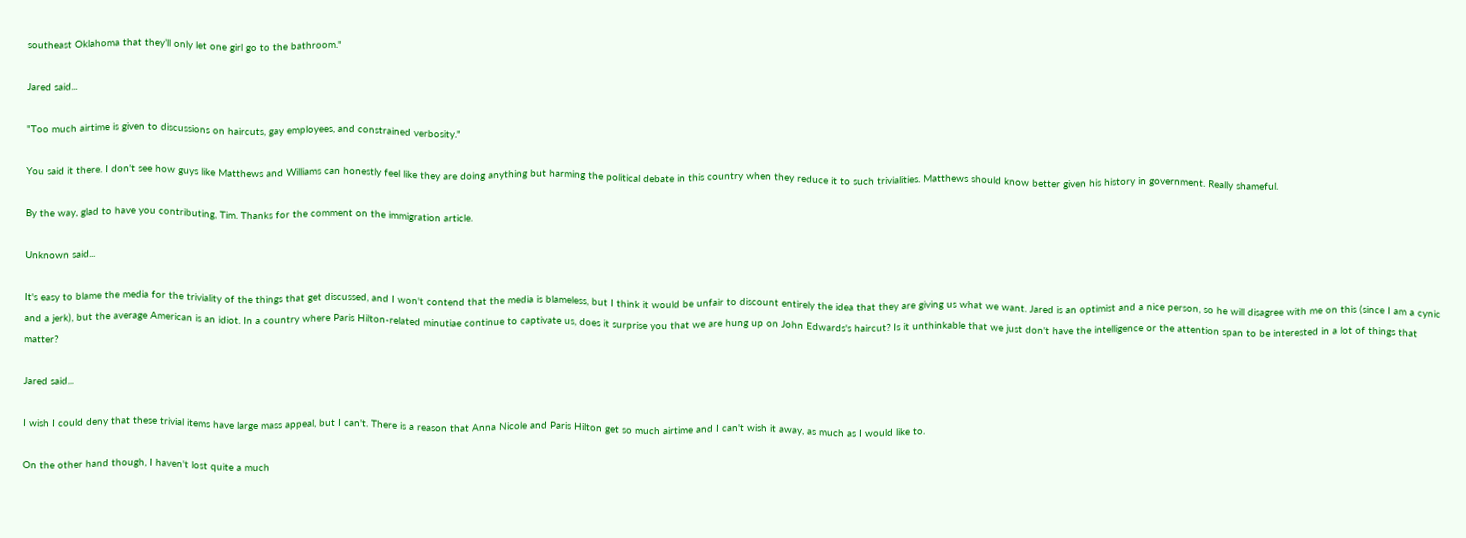southeast Oklahoma that they’ll only let one girl go to the bathroom."

Jared said...

"Too much airtime is given to discussions on haircuts, gay employees, and constrained verbosity."

You said it there. I don't see how guys like Matthews and Williams can honestly feel like they are doing anything but harming the political debate in this country when they reduce it to such trivialities. Matthews should know better given his history in government. Really shameful.

By the way, glad to have you contributing, Tim. Thanks for the comment on the immigration article.

Unknown said...

It's easy to blame the media for the triviality of the things that get discussed, and I won't contend that the media is blameless, but I think it would be unfair to discount entirely the idea that they are giving us what we want. Jared is an optimist and a nice person, so he will disagree with me on this (since I am a cynic and a jerk), but the average American is an idiot. In a country where Paris Hilton-related minutiae continue to captivate us, does it surprise you that we are hung up on John Edwards's haircut? Is it unthinkable that we just don't have the intelligence or the attention span to be interested in a lot of things that matter?

Jared said...

I wish I could deny that these trivial items have large mass appeal, but I can't. There is a reason that Anna Nicole and Paris Hilton get so much airtime and I can't wish it away, as much as I would like to.

On the other hand though, I haven't lost quite a much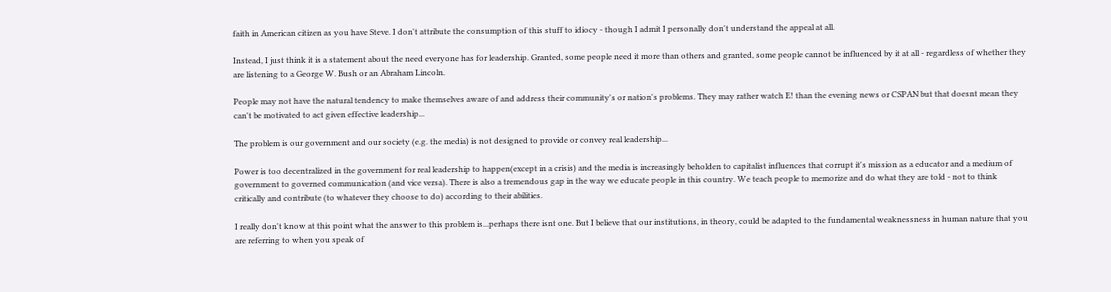faith in American citizen as you have Steve. I don't attribute the consumption of this stuff to idiocy - though I admit I personally don't understand the appeal at all.

Instead, I just think it is a statement about the need everyone has for leadership. Granted, some people need it more than others and granted, some people cannot be influenced by it at all - regardless of whether they are listening to a George W. Bush or an Abraham Lincoln.

People may not have the natural tendency to make themselves aware of and address their community's or nation's problems. They may rather watch E! than the evening news or CSPAN but that doesnt mean they can't be motivated to act given effective leadership...

The problem is our government and our society (e.g. the media) is not designed to provide or convey real leadership...

Power is too decentralized in the government for real leadership to happen(except in a crisis) and the media is increasingly beholden to capitalist influences that corrupt it's mission as a educator and a medium of government to governed communication (and vice versa). There is also a tremendous gap in the way we educate people in this country. We teach people to memorize and do what they are told - not to think critically and contribute (to whatever they choose to do) according to their abilities.

I really don't know at this point what the answer to this problem is...perhaps there isnt one. But I believe that our institutions, in theory, could be adapted to the fundamental weaknessness in human nature that you are referring to when you speak of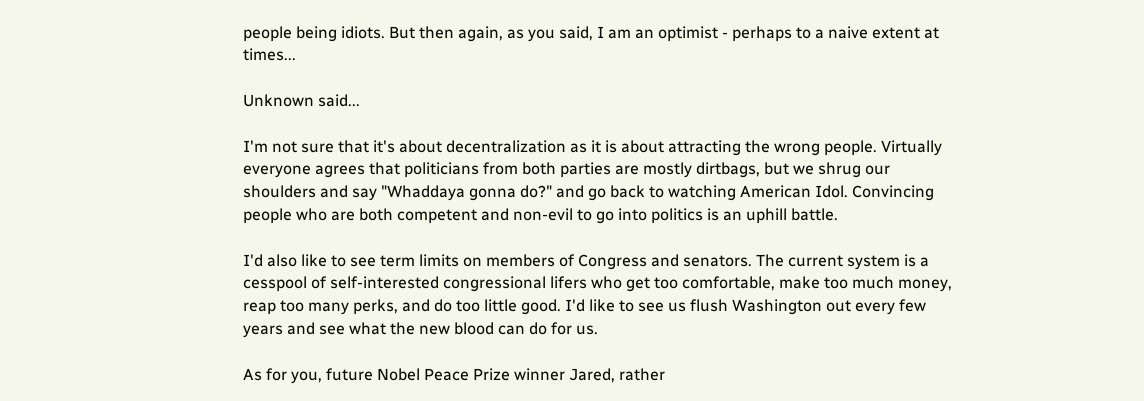people being idiots. But then again, as you said, I am an optimist - perhaps to a naive extent at times...

Unknown said...

I'm not sure that it's about decentralization as it is about attracting the wrong people. Virtually everyone agrees that politicians from both parties are mostly dirtbags, but we shrug our shoulders and say "Whaddaya gonna do?" and go back to watching American Idol. Convincing people who are both competent and non-evil to go into politics is an uphill battle.

I'd also like to see term limits on members of Congress and senators. The current system is a cesspool of self-interested congressional lifers who get too comfortable, make too much money, reap too many perks, and do too little good. I'd like to see us flush Washington out every few years and see what the new blood can do for us.

As for you, future Nobel Peace Prize winner Jared, rather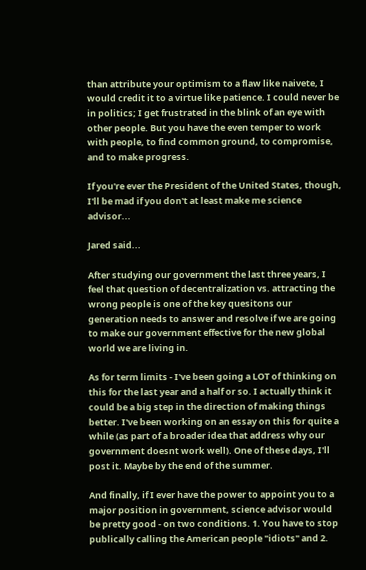than attribute your optimism to a flaw like naivete, I would credit it to a virtue like patience. I could never be in politics; I get frustrated in the blink of an eye with other people. But you have the even temper to work with people, to find common ground, to compromise, and to make progress.

If you're ever the President of the United States, though, I'll be mad if you don't at least make me science advisor...

Jared said...

After studying our government the last three years, I feel that question of decentralization vs. attracting the wrong people is one of the key quesitons our generation needs to answer and resolve if we are going to make our government effective for the new global world we are living in.

As for term limits - I've been going a LOT of thinking on this for the last year and a half or so. I actually think it could be a big step in the direction of making things better. I've been working on an essay on this for quite a while (as part of a broader idea that address why our government doesnt work well). One of these days, I'll post it. Maybe by the end of the summer.

And finally, if I ever have the power to appoint you to a major position in government, science advisor would be pretty good - on two conditions. 1. You have to stop publically calling the American people "idiots" and 2.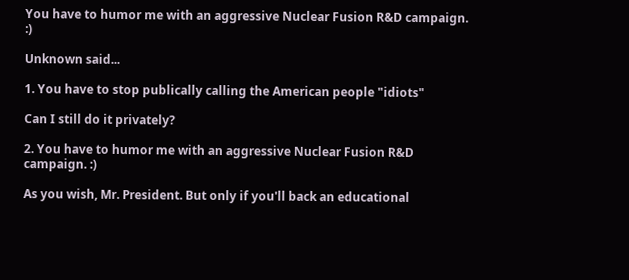You have to humor me with an aggressive Nuclear Fusion R&D campaign. :)

Unknown said...

1. You have to stop publically calling the American people "idiots"

Can I still do it privately?

2. You have to humor me with an aggressive Nuclear Fusion R&D campaign. :)

As you wish, Mr. President. But only if you'll back an educational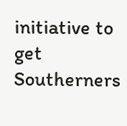initiative to get Southerners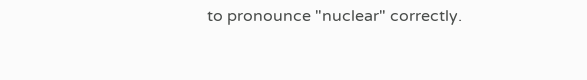to pronounce "nuclear" correctly.